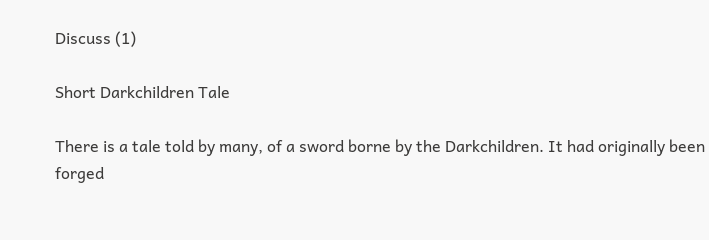Discuss (1)

Short Darkchildren Tale

There is a tale told by many, of a sword borne by the Darkchildren. It had originally been forged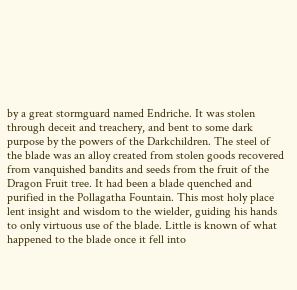by a great stormguard named Endriche. It was stolen through deceit and treachery, and bent to some dark purpose by the powers of the Darkchildren. The steel of the blade was an alloy created from stolen goods recovered from vanquished bandits and seeds from the fruit of the Dragon Fruit tree. It had been a blade quenched and purified in the Pollagatha Fountain. This most holy place lent insight and wisdom to the wielder, guiding his hands to only virtuous use of the blade. Little is known of what happened to the blade once it fell into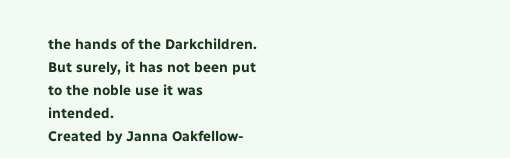the hands of the Darkchildren. But surely, it has not been put to the noble use it was intended.
Created by Janna Oakfellow-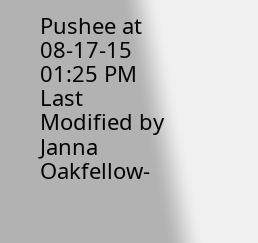Pushee at 08-17-15 01:25 PM
Last Modified by Janna Oakfellow-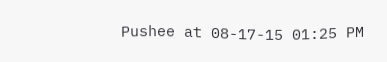Pushee at 08-17-15 01:25 PM